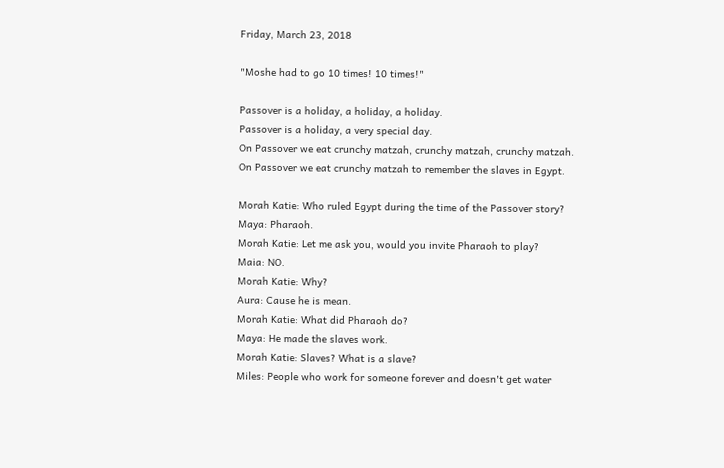Friday, March 23, 2018

"Moshe had to go 10 times! 10 times!"

Passover is a holiday, a holiday, a holiday.
Passover is a holiday, a very special day.
On Passover we eat crunchy matzah, crunchy matzah, crunchy matzah.
On Passover we eat crunchy matzah to remember the slaves in Egypt.

Morah Katie: Who ruled Egypt during the time of the Passover story?
Maya: Pharaoh.
Morah Katie: Let me ask you, would you invite Pharaoh to play?
Maia: NO.
Morah Katie: Why?
Aura: Cause he is mean.
Morah Katie: What did Pharaoh do?
Maya: He made the slaves work.
Morah Katie: Slaves? What is a slave?
Miles: People who work for someone forever and doesn't get water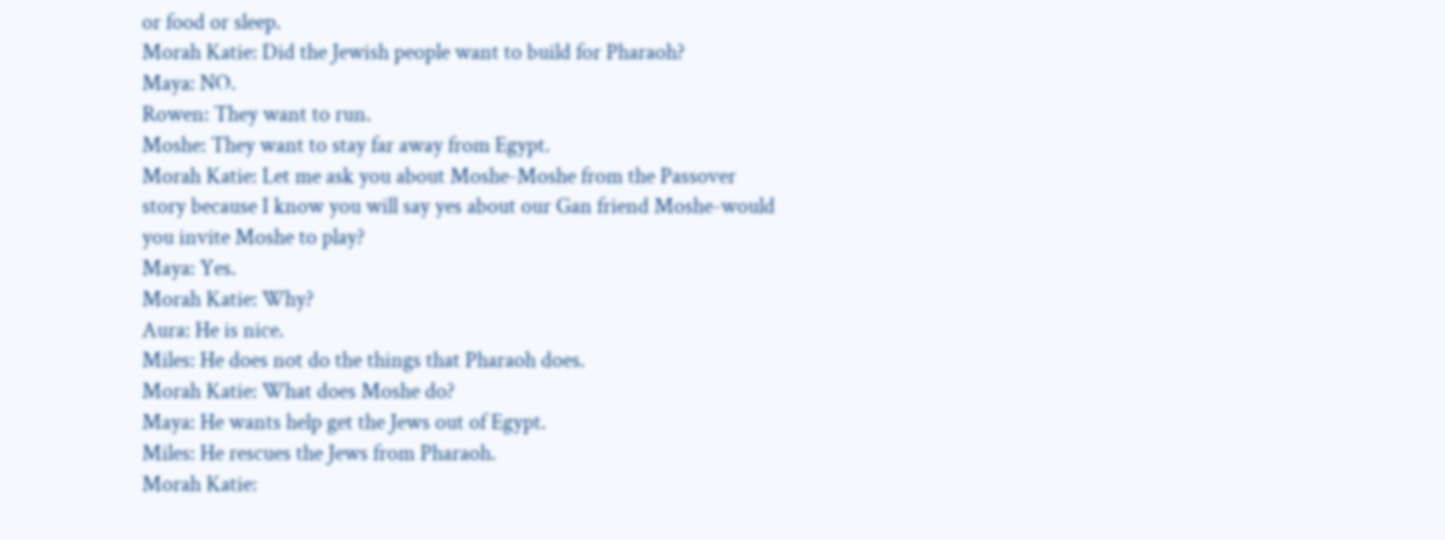or food or sleep.
Morah Katie: Did the Jewish people want to build for Pharaoh?
Maya: NO.
Rowen: They want to run.
Moshe: They want to stay far away from Egypt.
Morah Katie: Let me ask you about Moshe-Moshe from the Passover story because I know you will say yes about our Gan friend Moshe-would you invite Moshe to play?
Maya: Yes.
Morah Katie: Why?
Aura: He is nice.
Miles: He does not do the things that Pharaoh does.
Morah Katie: What does Moshe do?
Maya: He wants help get the Jews out of Egypt.
Miles: He rescues the Jews from Pharaoh.
Morah Katie: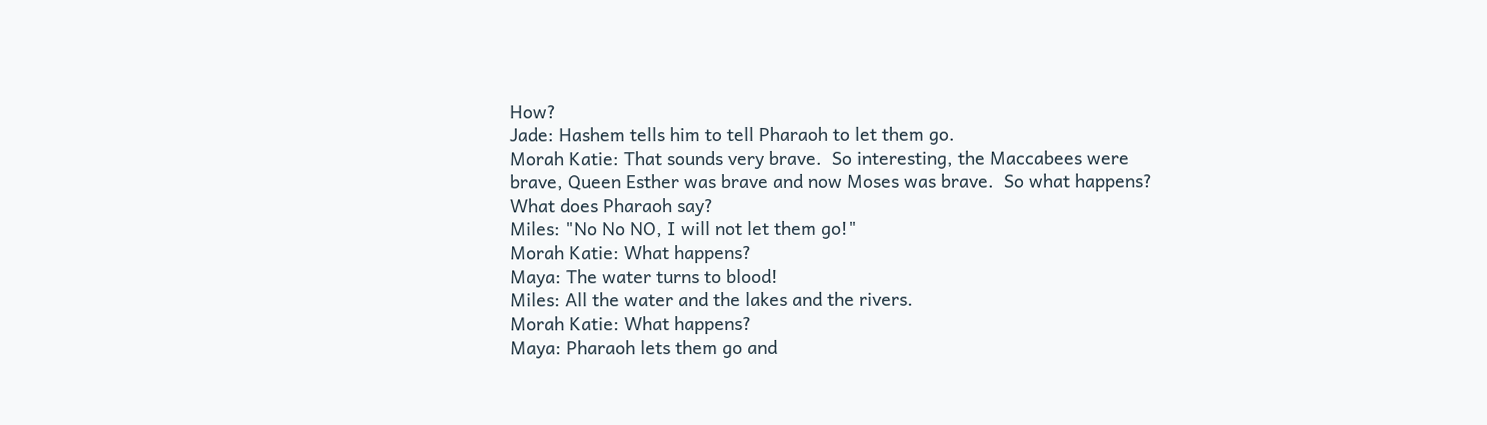How?
Jade: Hashem tells him to tell Pharaoh to let them go.
Morah Katie: That sounds very brave.  So interesting, the Maccabees were brave, Queen Esther was brave and now Moses was brave.  So what happens? What does Pharaoh say?
Miles: "No No NO, I will not let them go!"
Morah Katie: What happens?
Maya: The water turns to blood!
Miles: All the water and the lakes and the rivers.
Morah Katie: What happens?
Maya: Pharaoh lets them go and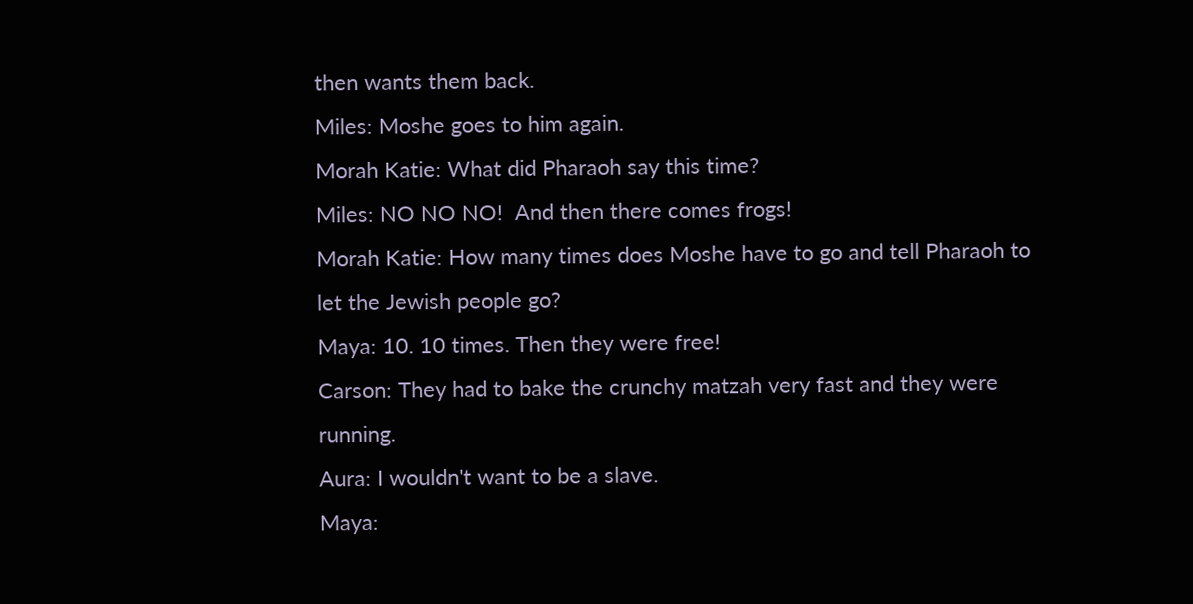then wants them back.
Miles: Moshe goes to him again.
Morah Katie: What did Pharaoh say this time?
Miles: NO NO NO!  And then there comes frogs!
Morah Katie: How many times does Moshe have to go and tell Pharaoh to let the Jewish people go?
Maya: 10. 10 times. Then they were free!
Carson: They had to bake the crunchy matzah very fast and they were running.
Aura: I wouldn't want to be a slave.
Maya: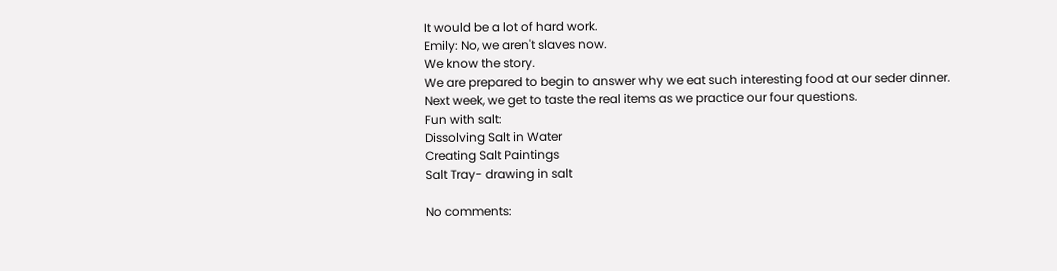It would be a lot of hard work.
Emily: No, we aren't slaves now.
We know the story.
We are prepared to begin to answer why we eat such interesting food at our seder dinner.
Next week, we get to taste the real items as we practice our four questions.
Fun with salt:
Dissolving Salt in Water
Creating Salt Paintings
Salt Tray- drawing in salt

No comments: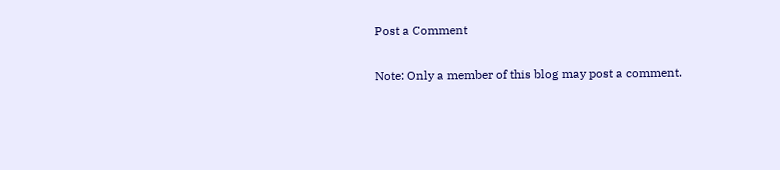Post a Comment

Note: Only a member of this blog may post a comment.